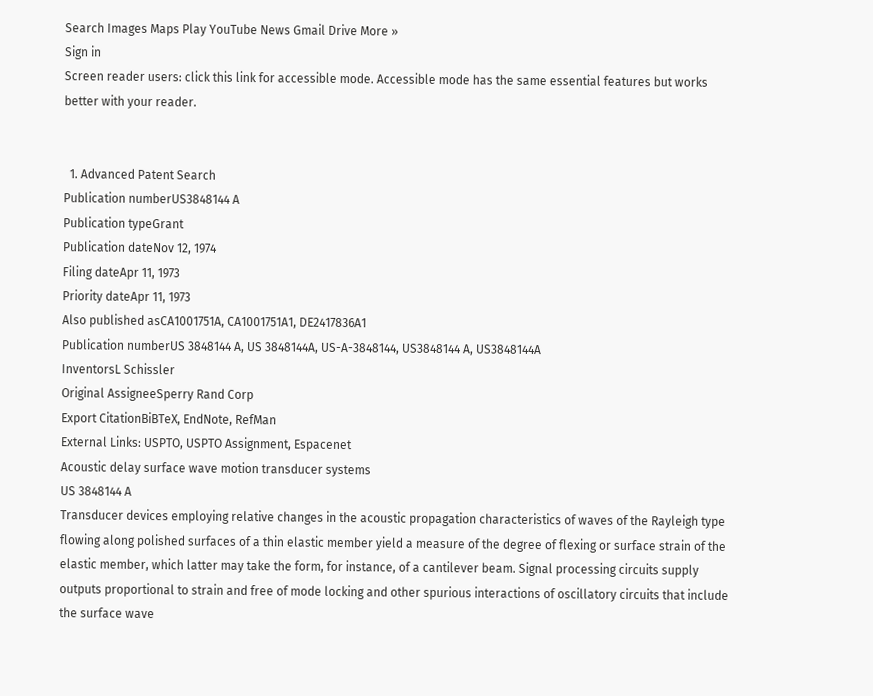Search Images Maps Play YouTube News Gmail Drive More »
Sign in
Screen reader users: click this link for accessible mode. Accessible mode has the same essential features but works better with your reader.


  1. Advanced Patent Search
Publication numberUS3848144 A
Publication typeGrant
Publication dateNov 12, 1974
Filing dateApr 11, 1973
Priority dateApr 11, 1973
Also published asCA1001751A, CA1001751A1, DE2417836A1
Publication numberUS 3848144 A, US 3848144A, US-A-3848144, US3848144 A, US3848144A
InventorsL Schissler
Original AssigneeSperry Rand Corp
Export CitationBiBTeX, EndNote, RefMan
External Links: USPTO, USPTO Assignment, Espacenet
Acoustic delay surface wave motion transducer systems
US 3848144 A
Transducer devices employing relative changes in the acoustic propagation characteristics of waves of the Rayleigh type flowing along polished surfaces of a thin elastic member yield a measure of the degree of flexing or surface strain of the elastic member, which latter may take the form, for instance, of a cantilever beam. Signal processing circuits supply outputs proportional to strain and free of mode locking and other spurious interactions of oscillatory circuits that include the surface wave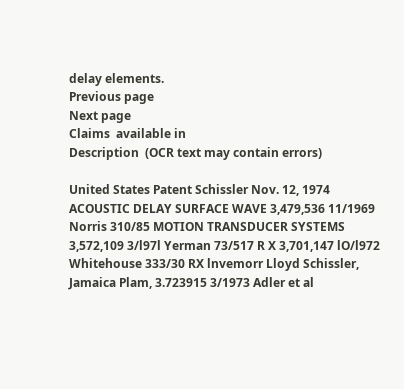delay elements.
Previous page
Next page
Claims  available in
Description  (OCR text may contain errors)

United States Patent Schissler Nov. 12, 1974 ACOUSTIC DELAY SURFACE WAVE 3,479,536 11/1969 Norris 310/85 MOTION TRANSDUCER SYSTEMS 3,572,109 3/l97l Yerman 73/517 R X 3,701,147 lO/l972 Whitehouse 333/30 RX lnvemorr Lloyd Schissler, Jamaica Plam, 3.723915 3/1973 Adler et al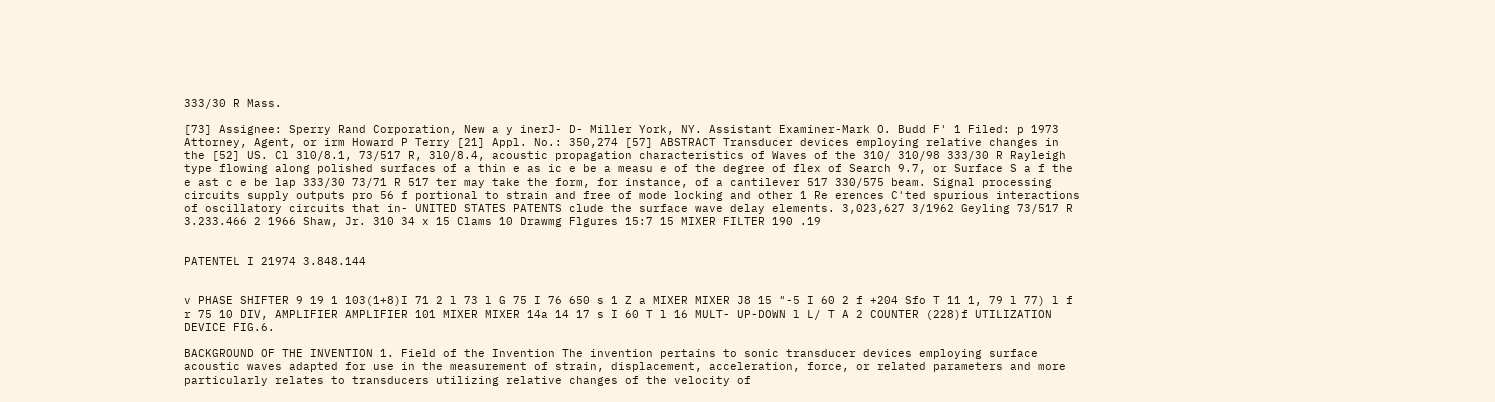333/30 R Mass.

[73] Assignee: Sperry Rand Corporation, New a y inerJ- D- Miller York, NY. Assistant Examiner-Mark O. Budd F' 1 Filed: p 1973 Attorney, Agent, or irm Howard P Terry [21] Appl. No.: 350,274 [57] ABSTRACT Transducer devices employing relative changes in the [52] US. Cl 3l0/8.1, 73/517 R, 3l0/8.4, acoustic propagation characteristics of Waves of the 310/ 310/98 333/30 R Rayleigh type flowing along polished surfaces of a thin e as ic e be a measu e of the degree of flex of Search 9.7, or Surface S a f the e ast c e be lap 333/30 73/71 R 517 ter may take the form, for instance, of a cantilever 517 330/575 beam. Signal processing circuits supply outputs pro 56 f portional to strain and free of mode locking and other 1 Re erences C'ted spurious interactions of oscillatory circuits that in- UNITED STATES PATENTS clude the surface wave delay elements. 3,023,627 3/1962 Geyling 73/517 R 3.233.466 2 1966 Shaw, Jr. 310 34 x 15 Clams 10 Drawmg Flgures 15:7 15 MIXER FILTER 190 .19


PATENTEL I 21974 3.848.144


v PHASE SHIFTER 9 19 1 103(1+8)I 71 2 l 73 l G 75 I 76 650 s 1 Z a MIXER MIXER J8 15 "-5 I 60 2 f +204 Sfo T 11 1, 79 l 77) l f r 75 10 DIV, AMPLIFIER AMPLIFIER 101 MIXER MIXER 14a 14 17 s I 60 T l 16 MULT- UP-DOWN l L/ T A 2 COUNTER (228)f UTILIZATION DEVICE FIG.6.

BACKGROUND OF THE INVENTION 1. Field of the Invention The invention pertains to sonic transducer devices employing surface acoustic waves adapted for use in the measurement of strain, displacement, acceleration, force, or related parameters and more particularly relates to transducers utilizing relative changes of the velocity of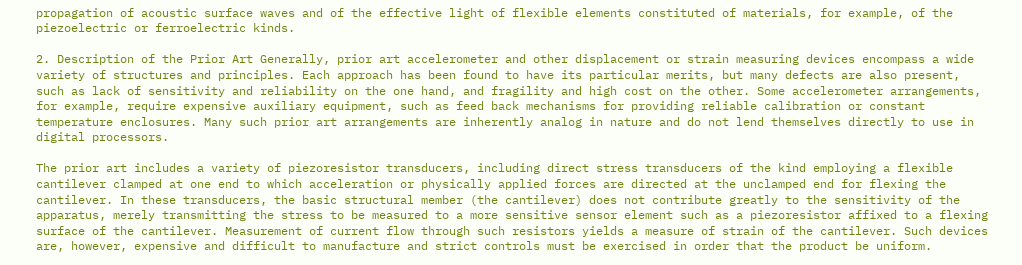propagation of acoustic surface waves and of the effective light of flexible elements constituted of materials, for example, of the piezoelectric or ferroelectric kinds.

2. Description of the Prior Art Generally, prior art accelerometer and other displacement or strain measuring devices encompass a wide variety of structures and principles. Each approach has been found to have its particular merits, but many defects are also present, such as lack of sensitivity and reliability on the one hand, and fragility and high cost on the other. Some accelerometer arrangements, for example, require expensive auxiliary equipment, such as feed back mechanisms for providing reliable calibration or constant temperature enclosures. Many such prior art arrangements are inherently analog in nature and do not lend themselves directly to use in digital processors.

The prior art includes a variety of piezoresistor transducers, including direct stress transducers of the kind employing a flexible cantilever clamped at one end to which acceleration or physically applied forces are directed at the unclamped end for flexing the cantilever. In these transducers, the basic structural member (the cantilever) does not contribute greatly to the sensitivity of the apparatus, merely transmitting the stress to be measured to a more sensitive sensor element such as a piezoresistor affixed to a flexing surface of the cantilever. Measurement of current flow through such resistors yields a measure of strain of the cantilever. Such devices are, however, expensive and difficult to manufacture and strict controls must be exercised in order that the product be uniform.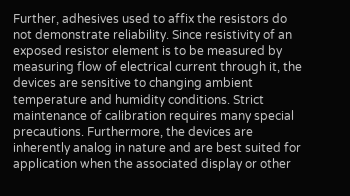Further, adhesives used to affix the resistors do not demonstrate reliability. Since resistivity of an exposed resistor element is to be measured by measuring flow of electrical current through it, the devices are sensitive to changing ambient temperature and humidity conditions. Strict maintenance of calibration requires many special precautions. Furthermore, the devices are inherently analog in nature and are best suited for application when the associated display or other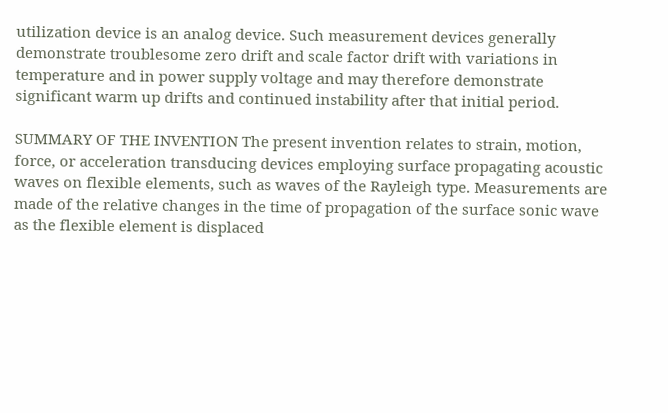utilization device is an analog device. Such measurement devices generally demonstrate troublesome zero drift and scale factor drift with variations in temperature and in power supply voltage and may therefore demonstrate significant warm up drifts and continued instability after that initial period.

SUMMARY OF THE INVENTION The present invention relates to strain, motion, force, or acceleration transducing devices employing surface propagating acoustic waves on flexible elements, such as waves of the Rayleigh type. Measurements are made of the relative changes in the time of propagation of the surface sonic wave as the flexible element is displaced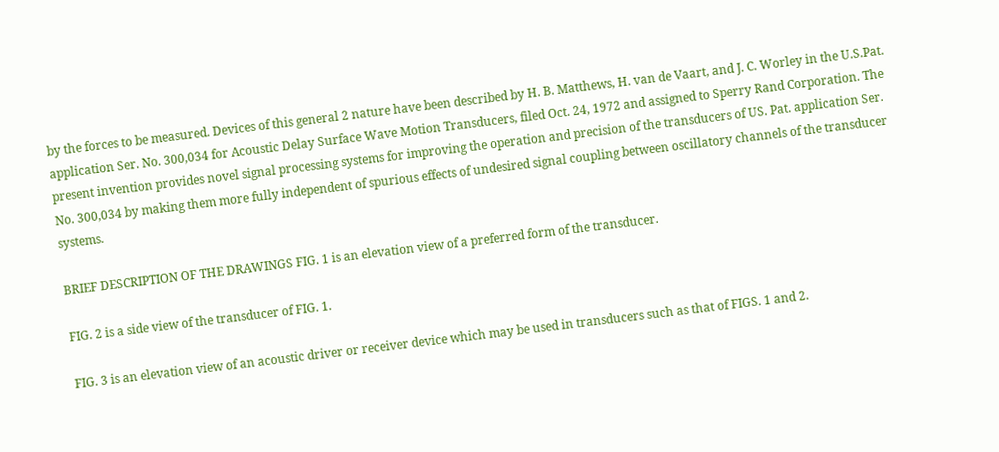by the forces to be measured. Devices of this general 2 nature have been described by H. B. Matthews, H. van de Vaart, and J. C. Worley in the U.S.Pat. application Ser. No. 300,034 for Acoustic Delay Surface Wave Motion Transducers, filed Oct. 24, 1972 and assigned to Sperry Rand Corporation. The present invention provides novel signal processing systems for improving the operation and precision of the transducers of US. Pat. application Ser. No. 300,034 by making them more fully independent of spurious effects of undesired signal coupling between oscillatory channels of the transducer systems.

BRIEF DESCRIPTION OF THE DRAWINGS FIG. 1 is an elevation view of a preferred form of the transducer.

FIG. 2 is a side view of the transducer of FIG. 1.

FIG. 3 is an elevation view of an acoustic driver or receiver device which may be used in transducers such as that of FIGS. 1 and 2.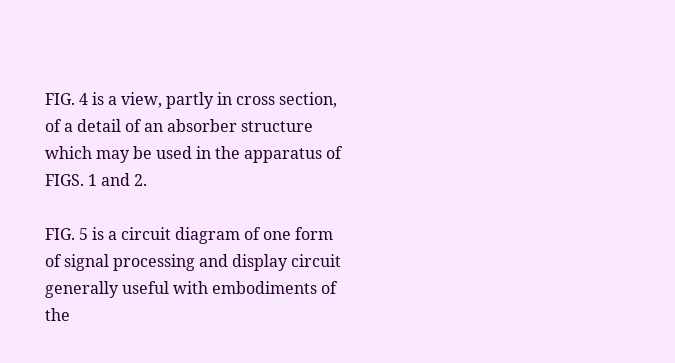FIG. 4 is a view, partly in cross section, of a detail of an absorber structure which may be used in the apparatus of FIGS. 1 and 2.

FIG. 5 is a circuit diagram of one form of signal processing and display circuit generally useful with embodiments of the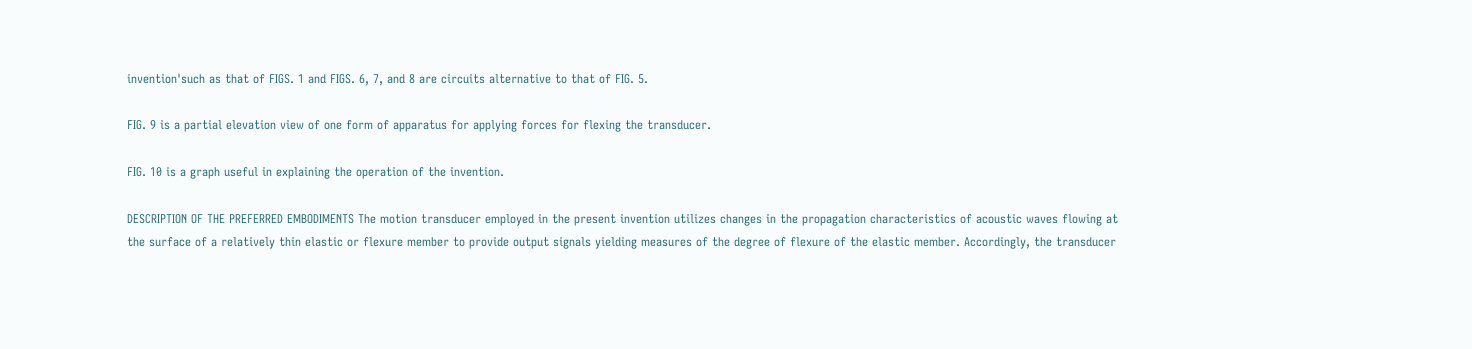invention'such as that of FIGS. 1 and FIGS. 6, 7, and 8 are circuits alternative to that of FIG. 5.

FIG. 9 is a partial elevation view of one form of apparatus for applying forces for flexing the transducer.

FIG. 10 is a graph useful in explaining the operation of the invention.

DESCRIPTION OF THE PREFERRED EMBODIMENTS The motion transducer employed in the present invention utilizes changes in the propagation characteristics of acoustic waves flowing at the surface of a relatively thin elastic or flexure member to provide output signals yielding measures of the degree of flexure of the elastic member. Accordingly, the transducer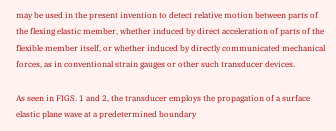may be used in the present invention to detect relative motion between parts of the flexing elastic member, whether induced by direct acceleration of parts of the flexible member itself, or whether induced by directly communicated mechanical forces, as in conventional strain gauges or other such transducer devices.

As seen in FIGS. 1 and 2, the transducer employs the propagation of a surface elastic plane wave at a predetermined boundary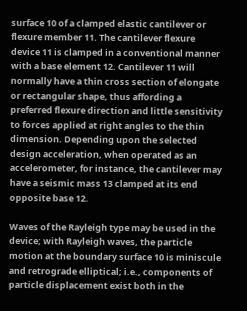surface 10 of a clamped elastic cantilever or flexure member 11. The cantilever flexure device 11 is clamped in a conventional manner with a base element 12. Cantilever 11 will normally have a thin cross section of elongate or rectangular shape, thus affording a preferred flexure direction and little sensitivity to forces applied at right angles to the thin dimension. Depending upon the selected design acceleration, when operated as an accelerometer, for instance, the cantilever may have a seismic mass 13 clamped at its end opposite base 12.

Waves of the Rayleigh type may be used in the device; with Rayleigh waves, the particle motion at the boundary surface 10 is miniscule and retrograde elliptical; i.e., components of particle displacement exist both in the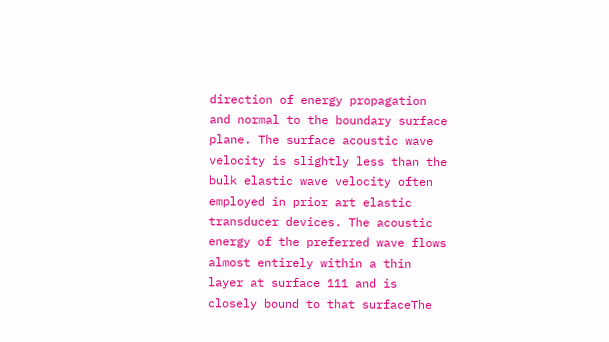direction of energy propagation and normal to the boundary surface plane. The surface acoustic wave velocity is slightly less than the bulk elastic wave velocity often employed in prior art elastic transducer devices. The acoustic energy of the preferred wave flows almost entirely within a thin layer at surface 111 and is closely bound to that surfaceThe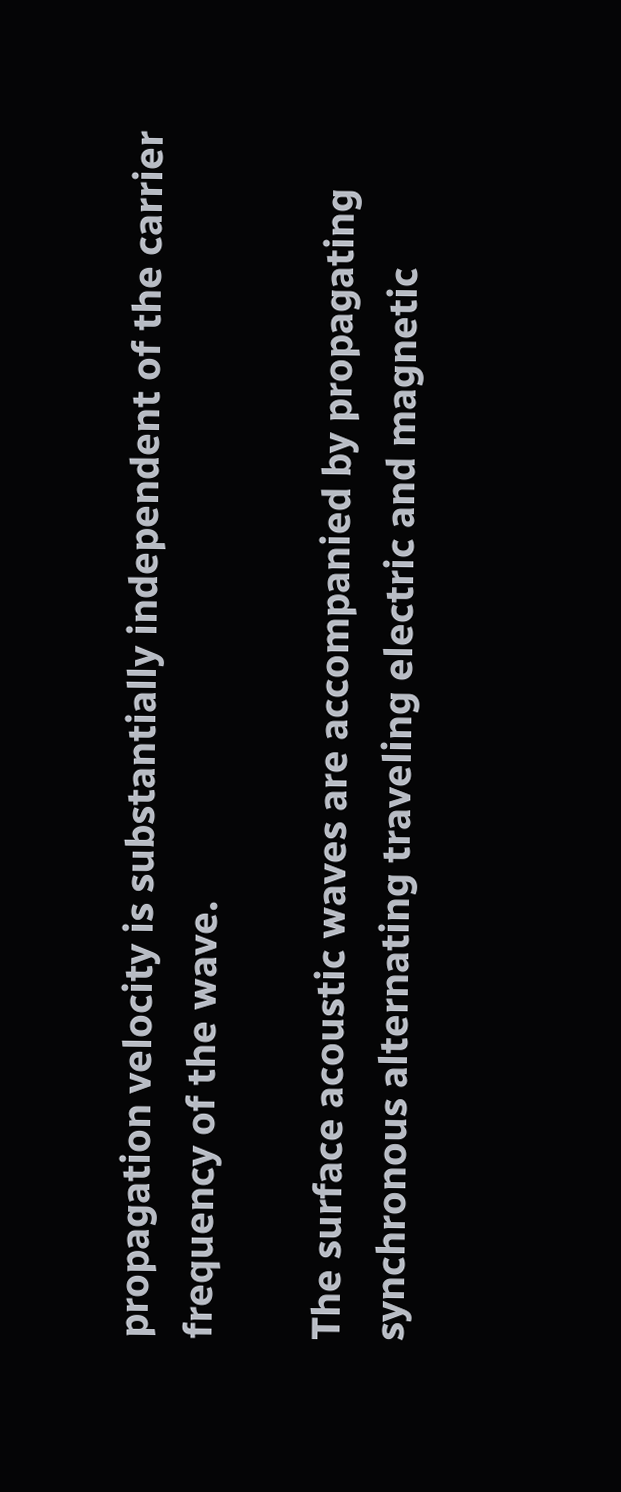propagation velocity is substantially independent of the carrier frequency of the wave.

The surface acoustic waves are accompanied by propagating synchronous alternating traveling electric and magnetic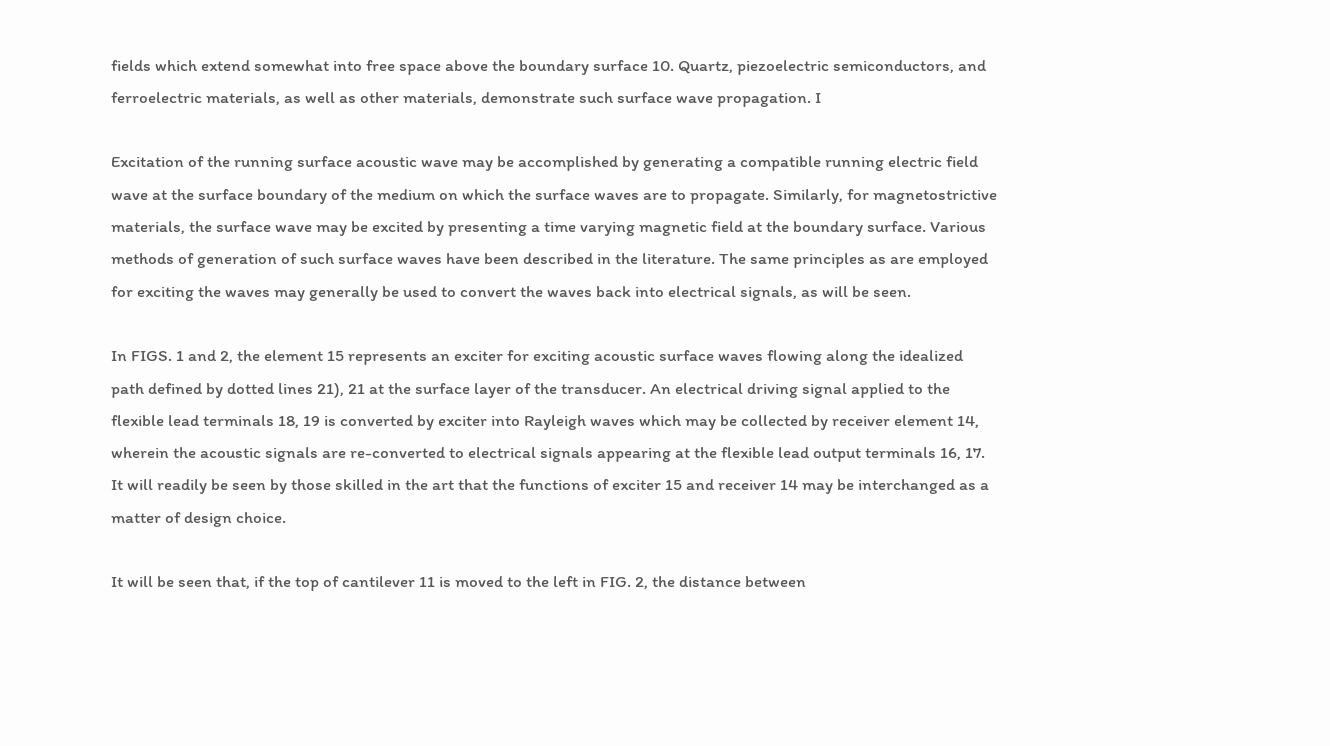fields which extend somewhat into free space above the boundary surface 10. Quartz, piezoelectric semiconductors, and ferroelectric materials, as well as other materials, demonstrate such surface wave propagation. I

Excitation of the running surface acoustic wave may be accomplished by generating a compatible running electric field wave at the surface boundary of the medium on which the surface waves are to propagate. Similarly, for magnetostrictive materials, the surface wave may be excited by presenting a time varying magnetic field at the boundary surface. Various methods of generation of such surface waves have been described in the literature. The same principles as are employed for exciting the waves may generally be used to convert the waves back into electrical signals, as will be seen.

In FIGS. 1 and 2, the element 15 represents an exciter for exciting acoustic surface waves flowing along the idealized path defined by dotted lines 21), 21 at the surface layer of the transducer. An electrical driving signal applied to the flexible lead terminals 18, 19 is converted by exciter into Rayleigh waves which may be collected by receiver element 14, wherein the acoustic signals are re-converted to electrical signals appearing at the flexible lead output terminals 16, 17. It will readily be seen by those skilled in the art that the functions of exciter 15 and receiver 14 may be interchanged as a matter of design choice.

It will be seen that, if the top of cantilever 11 is moved to the left in FIG. 2, the distance between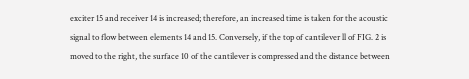exciter 15 and receiver 14 is increased; therefore, an increased time is taken for the acoustic signal to flow between elements 14 and 15. Conversely, if the top of cantilever ll of FIG. 2 is moved to the right, the surface 10 of the cantilever is compressed and the distance between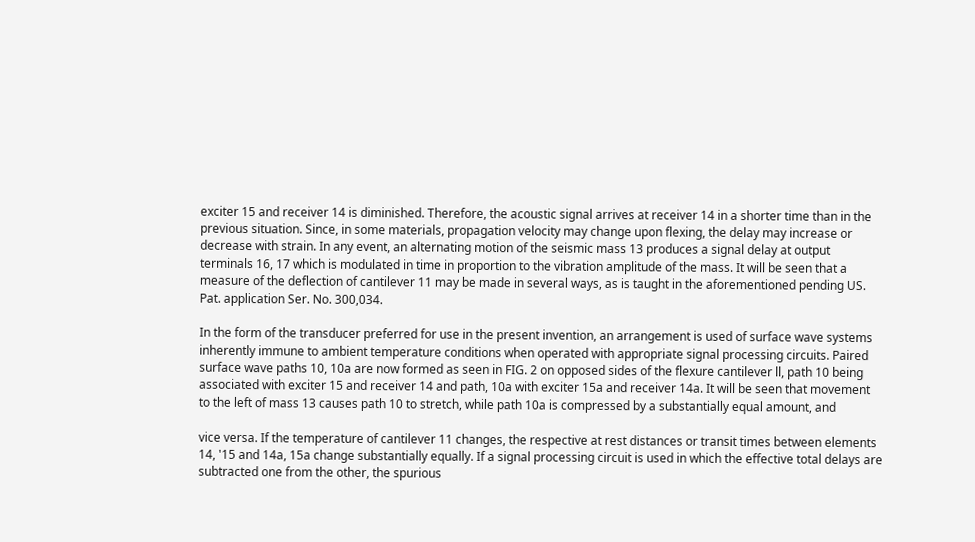exciter 15 and receiver 14 is diminished. Therefore, the acoustic signal arrives at receiver 14 in a shorter time than in the previous situation. Since, in some materials, propagation velocity may change upon flexing, the delay may increase or decrease with strain. In any event, an alternating motion of the seismic mass 13 produces a signal delay at output terminals 16, 17 which is modulated in time in proportion to the vibration amplitude of the mass. It will be seen that a measure of the deflection of cantilever 11 may be made in several ways, as is taught in the aforementioned pending US. Pat. application Ser. No. 300,034.

In the form of the transducer preferred for use in the present invention, an arrangement is used of surface wave systems inherently immune to ambient temperature conditions when operated with appropriate signal processing circuits. Paired surface wave paths 10, 10a are now formed as seen in FIG. 2 on opposed sides of the flexure cantilever ll, path 10 being associated with exciter 15 and receiver 14 and path, 10a with exciter 15a and receiver 14a. It will be seen that movement to the left of mass 13 causes path 10 to stretch, while path 10a is compressed by a substantially equal amount, and

vice versa. If the temperature of cantilever 11 changes, the respective at rest distances or transit times between elements 14, '15 and 14a, 15a change substantially equally. If a signal processing circuit is used in which the effective total delays are subtracted one from the other, the spurious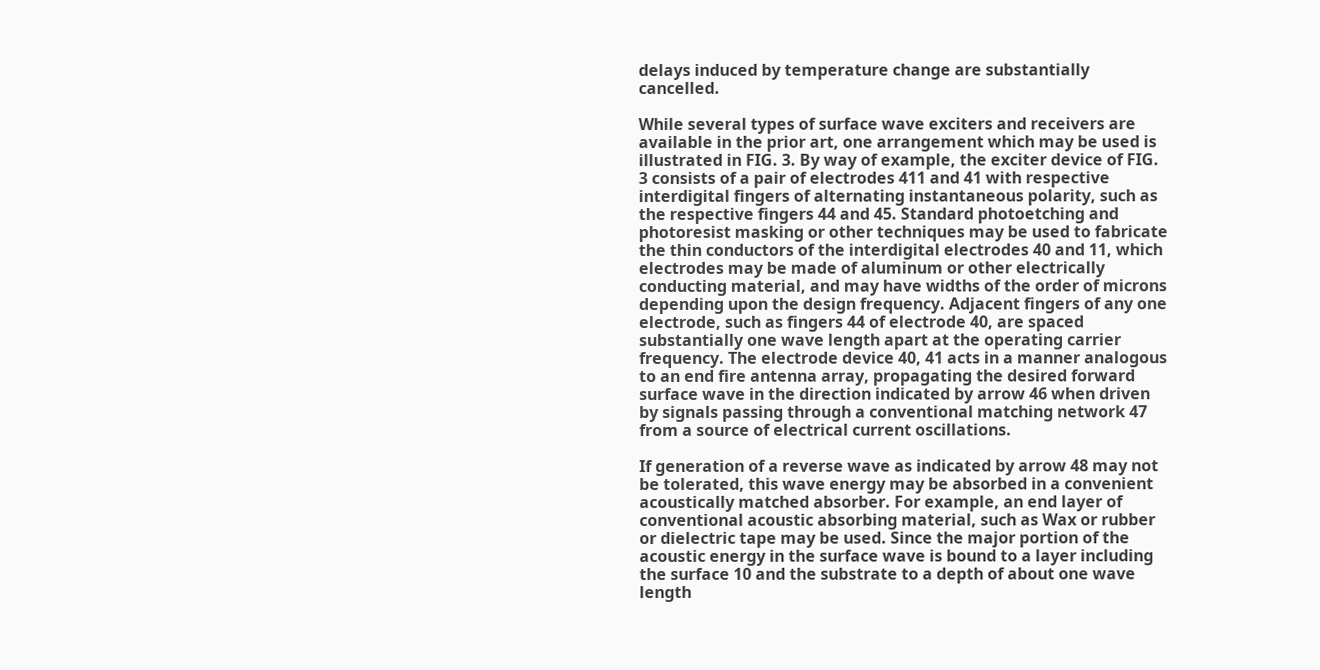delays induced by temperature change are substantially cancelled.

While several types of surface wave exciters and receivers are available in the prior art, one arrangement which may be used is illustrated in FIG. 3. By way of example, the exciter device of FIG. 3 consists of a pair of electrodes 411 and 41 with respective interdigital fingers of alternating instantaneous polarity, such as the respective fingers 44 and 45. Standard photoetching and photoresist masking or other techniques may be used to fabricate the thin conductors of the interdigital electrodes 40 and 11, which electrodes may be made of aluminum or other electrically conducting material, and may have widths of the order of microns depending upon the design frequency. Adjacent fingers of any one electrode, such as fingers 44 of electrode 40, are spaced substantially one wave length apart at the operating carrier frequency. The electrode device 40, 41 acts in a manner analogous to an end fire antenna array, propagating the desired forward surface wave in the direction indicated by arrow 46 when driven by signals passing through a conventional matching network 47 from a source of electrical current oscillations.

If generation of a reverse wave as indicated by arrow 48 may not be tolerated, this wave energy may be absorbed in a convenient acoustically matched absorber. For example, an end layer of conventional acoustic absorbing material, such as Wax or rubber or dielectric tape may be used. Since the major portion of the acoustic energy in the surface wave is bound to a layer including the surface 10 and the substrate to a depth of about one wave length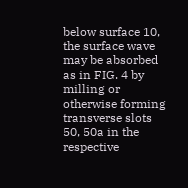below surface 10, the surface wave may be absorbed as in FIG. 4 by milling or otherwise forming transverse slots 50, 50a in the respective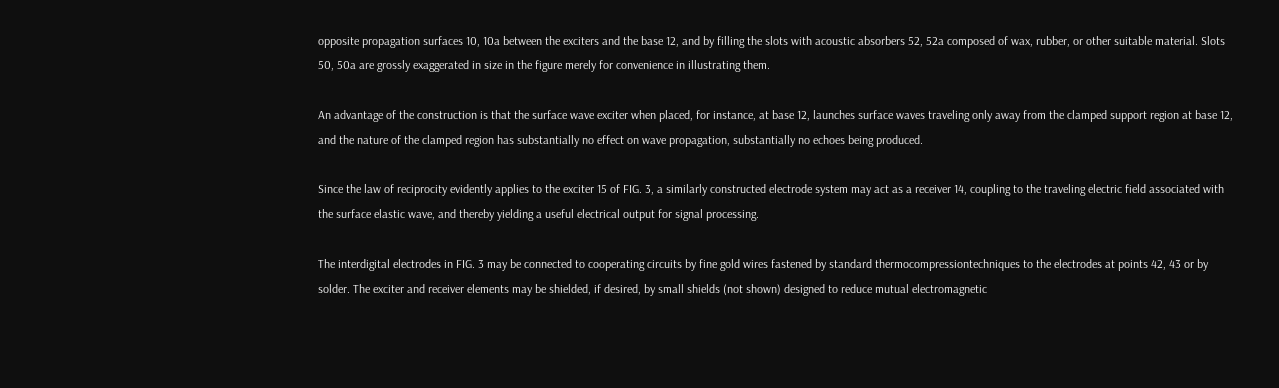opposite propagation surfaces 10, 10a between the exciters and the base 12, and by filling the slots with acoustic absorbers 52, 52a composed of wax, rubber, or other suitable material. Slots 50, 50a are grossly exaggerated in size in the figure merely for convenience in illustrating them.

An advantage of the construction is that the surface wave exciter when placed, for instance, at base 12, launches surface waves traveling only away from the clamped support region at base 12, and the nature of the clamped region has substantially no effect on wave propagation, substantially no echoes being produced.

Since the law of reciprocity evidently applies to the exciter 15 of FIG. 3, a similarly constructed electrode system may act as a receiver 14, coupling to the traveling electric field associated with the surface elastic wave, and thereby yielding a useful electrical output for signal processing.

The interdigital electrodes in FIG. 3 may be connected to cooperating circuits by fine gold wires fastened by standard thermocompressiontechniques to the electrodes at points 42, 43 or by solder. The exciter and receiver elements may be shielded, if desired, by small shields (not shown) designed to reduce mutual electromagnetic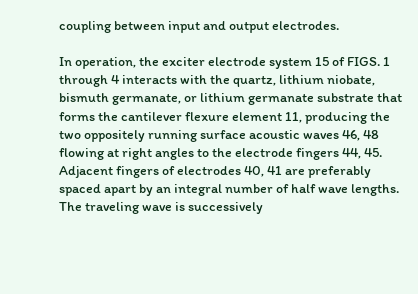coupling between input and output electrodes.

In operation, the exciter electrode system 15 of FIGS. 1 through 4 interacts with the quartz, lithium niobate, bismuth germanate, or lithium germanate substrate that forms the cantilever flexure element 11, producing the two oppositely running surface acoustic waves 46, 48 flowing at right angles to the electrode fingers 44, 45. Adjacent fingers of electrodes 40, 41 are preferably spaced apart by an integral number of half wave lengths. The traveling wave is successively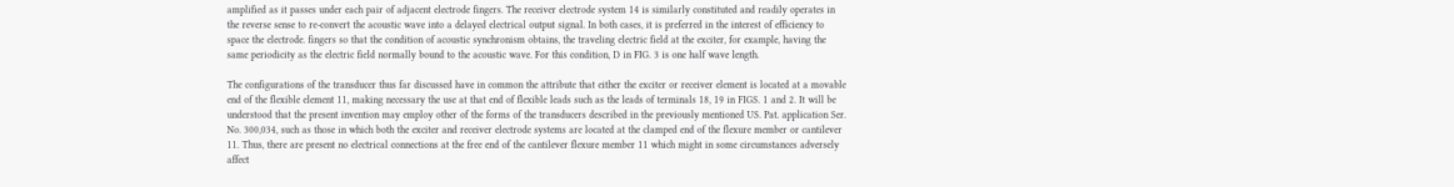amplified as it passes under each pair of adjacent electrode fingers. The receiver electrode system 14 is similarly constituted and readily operates in the reverse sense to re-convert the acoustic wave into a delayed electrical output signal. In both cases, it is preferred in the interest of efficiency to space the electrode. fingers so that the condition of acoustic synchronism obtains, the traveling electric field at the exciter, for example, having the same periodicity as the electric field normally bound to the acoustic wave. For this condition, D in FIG. 3 is one half wave length.

The configurations of the transducer thus far discussed have in common the attribute that either the exciter or receiver element is located at a movable end of the flexible element 11, making necessary the use at that end of flexible leads such as the leads of terminals 18, 19 in FIGS. 1 and 2. It will be understood that the present invention may employ other of the forms of the transducers described in the previously mentioned US. Pat. application Ser. No. 300,034, such as those in which both the exciter and receiver electrode systems are located at the clamped end of the flexure member or cantilever 11. Thus, there are present no electrical connections at the free end of the cantilever flexure member 11 which might in some circumstances adversely affect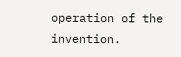operation of the invention.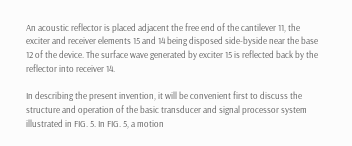An acoustic reflector is placed adjacent the free end of the cantilever 11, the exciter and receiver elements 15 and 14 being disposed side-byside near the base 12 of the device. The surface wave generated by exciter 15 is reflected back by the reflector into receiver 14.

In describing the present invention, it will be convenient first to discuss the structure and operation of the basic transducer and signal processor system illustrated in FIG. 5. In FIG. 5, a motion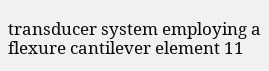transducer system employing a flexure cantilever element 11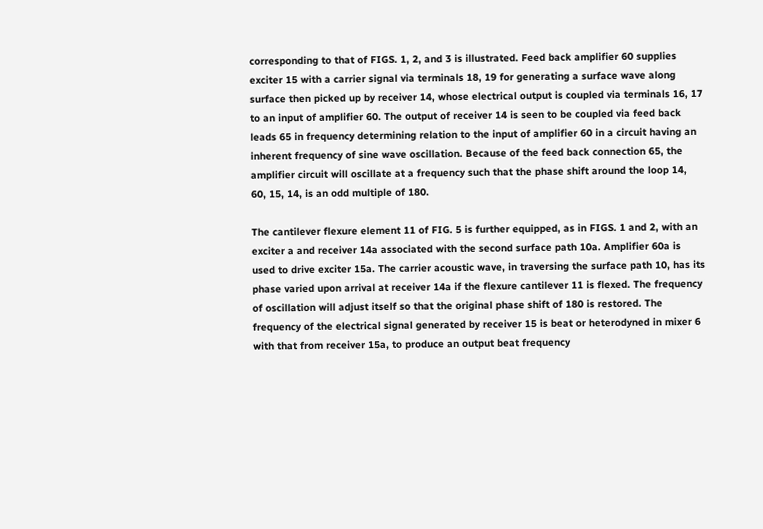corresponding to that of FIGS. 1, 2, and 3 is illustrated. Feed back amplifier 60 supplies exciter 15 with a carrier signal via terminals 18, 19 for generating a surface wave along surface then picked up by receiver 14, whose electrical output is coupled via terminals 16, 17 to an input of amplifier 60. The output of receiver 14 is seen to be coupled via feed back leads 65 in frequency determining relation to the input of amplifier 60 in a circuit having an inherent frequency of sine wave oscillation. Because of the feed back connection 65, the amplifier circuit will oscillate at a frequency such that the phase shift around the loop 14, 60, 15, 14, is an odd multiple of 180.

The cantilever flexure element 11 of FIG. 5 is further equipped, as in FIGS. 1 and 2, with an exciter a and receiver 14a associated with the second surface path 10a. Amplifier 60a is used to drive exciter 15a. The carrier acoustic wave, in traversing the surface path 10, has its phase varied upon arrival at receiver 14a if the flexure cantilever 11 is flexed. The frequency of oscillation will adjust itself so that the original phase shift of 180 is restored. The frequency of the electrical signal generated by receiver 15 is beat or heterodyned in mixer 6 with that from receiver 15a, to produce an output beat frequency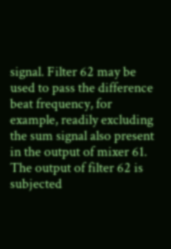signal. Filter 62 may be used to pass the difference beat frequency, for example, readily excluding the sum signal also present in the output of mixer 61. The output of filter 62 is subjected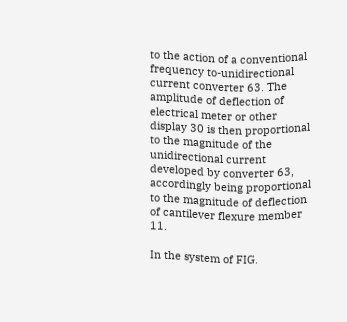to the action of a conventional frequency to-unidirectional current converter 63. The amplitude of deflection of electrical meter or other display 30 is then proportional to the magnitude of the unidirectional current developed by converter 63, accordingly being proportional to the magnitude of deflection of cantilever flexure member 11.

In the system of FIG.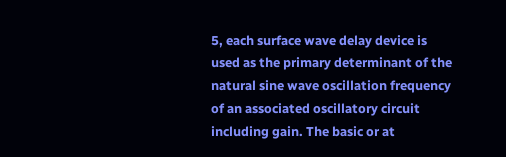5, each surface wave delay device is used as the primary determinant of the natural sine wave oscillation frequency of an associated oscillatory circuit including gain. The basic or at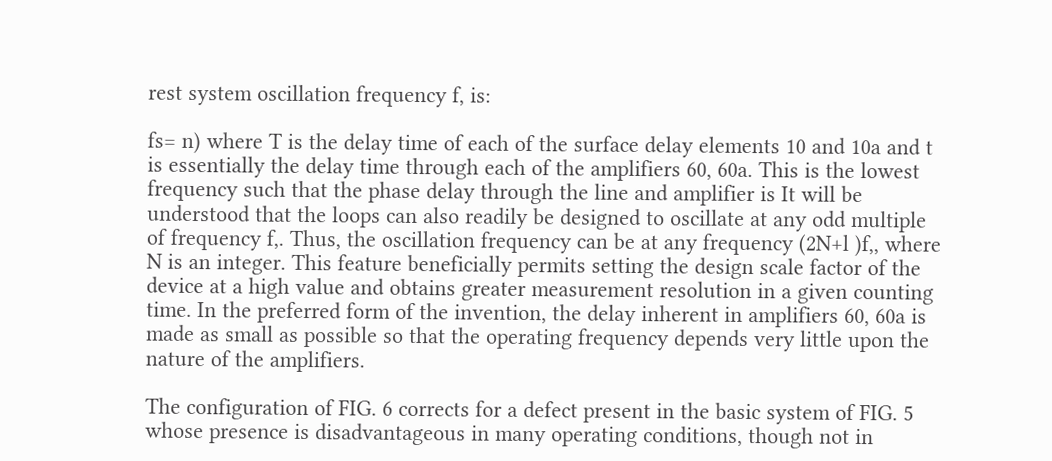rest system oscillation frequency f, is:

fs= n) where T is the delay time of each of the surface delay elements 10 and 10a and t is essentially the delay time through each of the amplifiers 60, 60a. This is the lowest frequency such that the phase delay through the line and amplifier is It will be understood that the loops can also readily be designed to oscillate at any odd multiple of frequency f,. Thus, the oscillation frequency can be at any frequency (2N+l )f,, where N is an integer. This feature beneficially permits setting the design scale factor of the device at a high value and obtains greater measurement resolution in a given counting time. In the preferred form of the invention, the delay inherent in amplifiers 60, 60a is made as small as possible so that the operating frequency depends very little upon the nature of the amplifiers.

The configuration of FIG. 6 corrects for a defect present in the basic system of FIG. 5 whose presence is disadvantageous in many operating conditions, though not in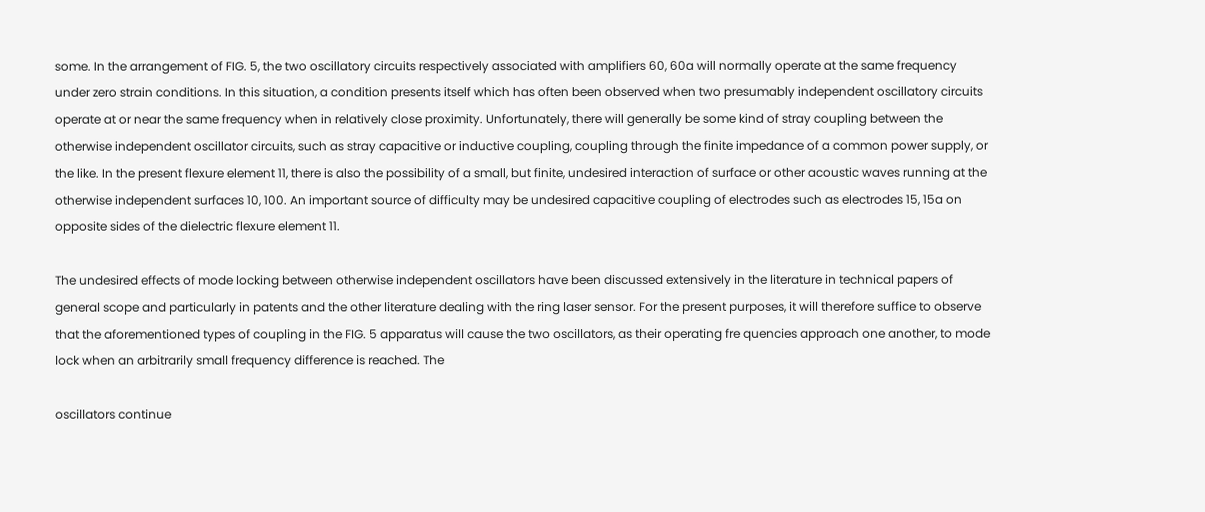some. In the arrangement of FIG. 5, the two oscillatory circuits respectively associated with amplifiers 60, 60a will normally operate at the same frequency under zero strain conditions. In this situation, a condition presents itself which has often been observed when two presumably independent oscillatory circuits operate at or near the same frequency when in relatively close proximity. Unfortunately, there will generally be some kind of stray coupling between the otherwise independent oscillator circuits, such as stray capacitive or inductive coupling, coupling through the finite impedance of a common power supply, or the like. In the present flexure element 11, there is also the possibility of a small, but finite, undesired interaction of surface or other acoustic waves running at the otherwise independent surfaces 10, 100. An important source of difficulty may be undesired capacitive coupling of electrodes such as electrodes 15, 15a on opposite sides of the dielectric flexure element 11.

The undesired effects of mode locking between otherwise independent oscillators have been discussed extensively in the literature in technical papers of general scope and particularly in patents and the other literature dealing with the ring laser sensor. For the present purposes, it will therefore suffice to observe that the aforementioned types of coupling in the FIG. 5 apparatus will cause the two oscillators, as their operating fre quencies approach one another, to mode lock when an arbitrarily small frequency difference is reached. The

oscillators continue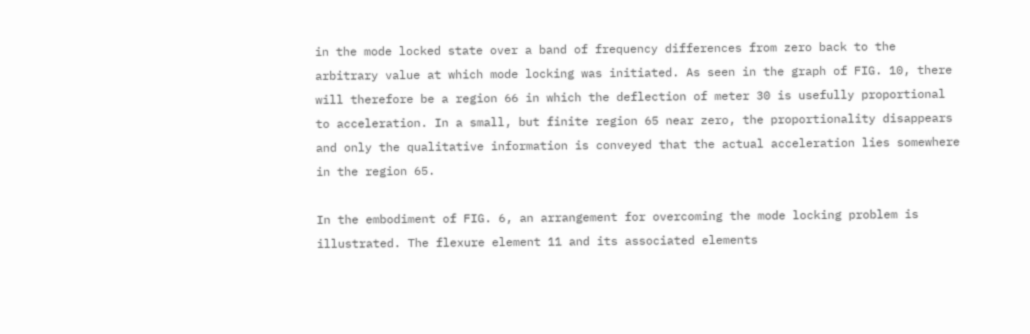in the mode locked state over a band of frequency differences from zero back to the arbitrary value at which mode locking was initiated. As seen in the graph of FIG. 10, there will therefore be a region 66 in which the deflection of meter 30 is usefully proportional to acceleration. In a small, but finite region 65 near zero, the proportionality disappears and only the qualitative information is conveyed that the actual acceleration lies somewhere in the region 65.

In the embodiment of FIG. 6, an arrangement for overcoming the mode locking problem is illustrated. The flexure element 11 and its associated elements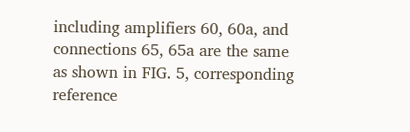including amplifiers 60, 60a, and connections 65, 65a are the same as shown in FIG. 5, corresponding reference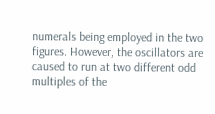numerals being employed in the two figures. However, the oscillators are caused to run at two different odd multiples of the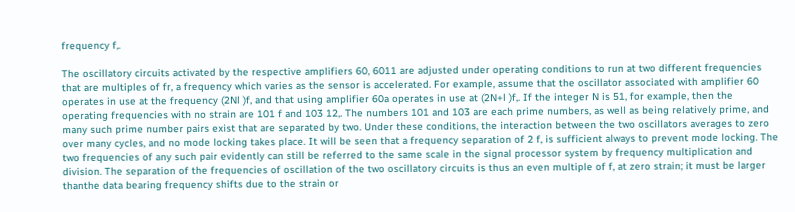frequency f,.

The oscillatory circuits activated by the respective amplifiers 60, 6011 are adjusted under operating conditions to run at two different frequencies that are multiples of fr, a frequency which varies as the sensor is accelerated. For example, assume that the oscillator associated with amplifier 60 operates in use at the frequency (2Nl )f, and that using amplifier 60a operates in use at (2N+l )f,. If the integer N is 51, for example, then the operating frequencies with no strain are 101 f and 103 12,. The numbers 101 and 103 are each prime numbers, as well as being relatively prime, and many such prime number pairs exist that are separated by two. Under these conditions, the interaction between the two oscillators averages to zero over many cycles, and no mode locking takes place. It will be seen that a frequency separation of 2 f, is sufficient always to prevent mode locking. The two frequencies of any such pair evidently can still be referred to the same scale in the signal processor system by frequency multiplication and division. The separation of the frequencies of oscillation of the two oscillatory circuits is thus an even multiple of f, at zero strain; it must be larger thanthe data bearing frequency shifts due to the strain or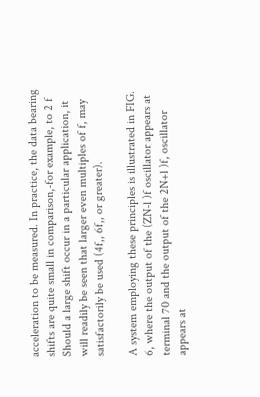acceleration to be measured. In practice, the data bearing shifts are quite small in comparison,-for example, to 2 f Should a large shift occur in a particular application, it will readily be seen that larger even multiples of f, may satisfactorily be used (4f,, 6f,, or greater).

A system employing these principles is illustrated in FIG. 6, where the output of the (ZN-l )f oscillator appears at terminal 70 and the output of the 2N+l )f, oscillator appears at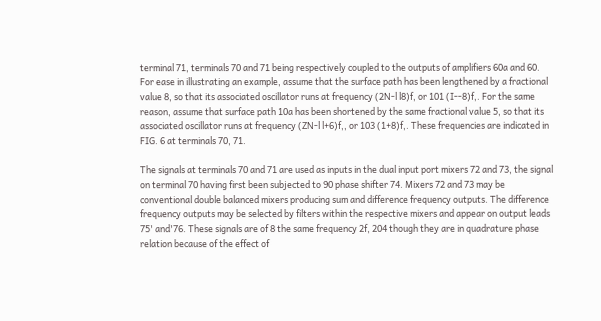terminal 71, terminals 70 and 71 being respectively coupled to the outputs of amplifiers 60a and 60. For ease in illustrating an example, assume that the surface path has been lengthened by a fractional value 8, so that its associated oscillator runs at frequency (2N-l l8)f, or 101 (I--8)f,. For the same reason, assume that surface path 10a has been shortened by the same fractional value 5, so that its associated oscillator runs at frequency (ZN-l l+6)f,, or 103 (1+8)f,. These frequencies are indicated in FIG. 6 at terminals 70, 71.

The signals at terminals 70 and 71 are used as inputs in the dual input port mixers 72 and 73, the signal on terminal 70 having first been subjected to 90 phase shifter 74. Mixers 72 and 73 may be conventional double balanced mixers producing sum and difference frequency outputs. The difference frequency outputs may be selected by filters within the respective mixers and appear on output leads 75' and'76. These signals are of 8 the same frequency 2f, 204 though they are in quadrature phase relation because of the effect of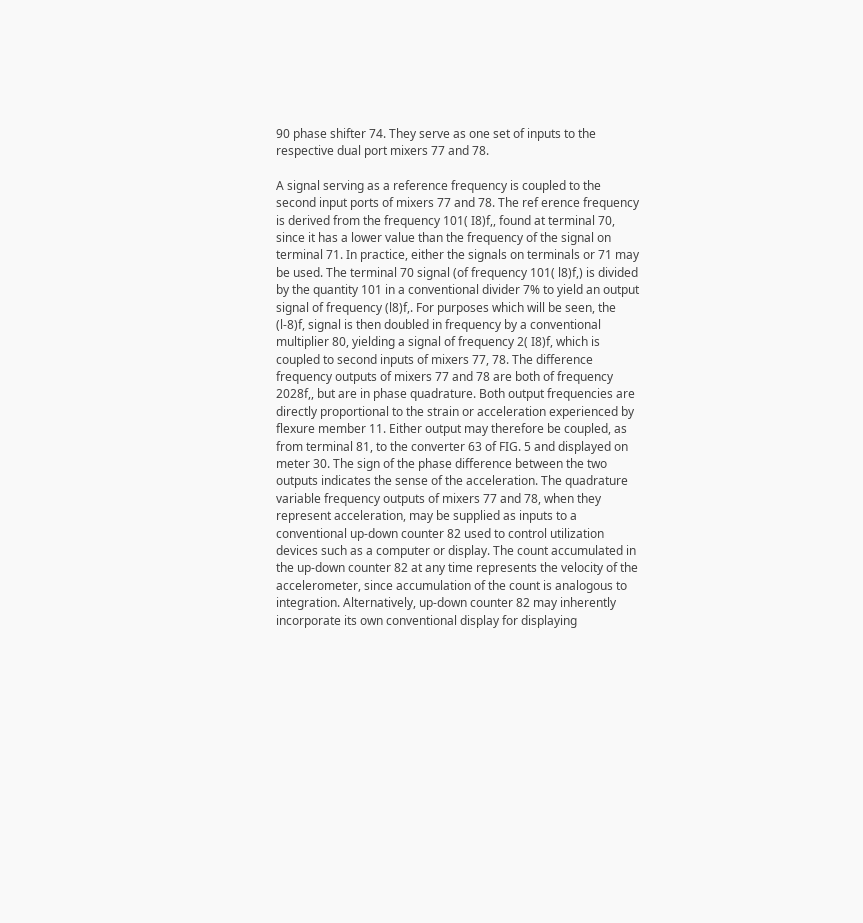90 phase shifter 74. They serve as one set of inputs to the respective dual port mixers 77 and 78.

A signal serving as a reference frequency is coupled to the second input ports of mixers 77 and 78. The ref erence frequency is derived from the frequency 101( I8)f,, found at terminal 70, since it has a lower value than the frequency of the signal on terminal 71. In practice, either the signals on terminals or 71 may be used. The terminal 70 signal (of frequency 101( l8)f,) is divided by the quantity 101 in a conventional divider 7% to yield an output signal of frequency (l8)f,. For purposes which will be seen, the (l-8)f, signal is then doubled in frequency by a conventional multiplier 80, yielding a signal of frequency 2( I8)f, which is coupled to second inputs of mixers 77, 78. The difference frequency outputs of mixers 77 and 78 are both of frequency 2028f,, but are in phase quadrature. Both output frequencies are directly proportional to the strain or acceleration experienced by flexure member 11. Either output may therefore be coupled, as from terminal 81, to the converter 63 of FIG. 5 and displayed on meter 30. The sign of the phase difference between the two outputs indicates the sense of the acceleration. The quadrature variable frequency outputs of mixers 77 and 78, when they represent acceleration, may be supplied as inputs to a conventional up-down counter 82 used to control utilization devices such as a computer or display. The count accumulated in the up-down counter 82 at any time represents the velocity of the accelerometer, since accumulation of the count is analogous to integration. Alternatively, up-down counter 82 may inherently incorporate its own conventional display for displaying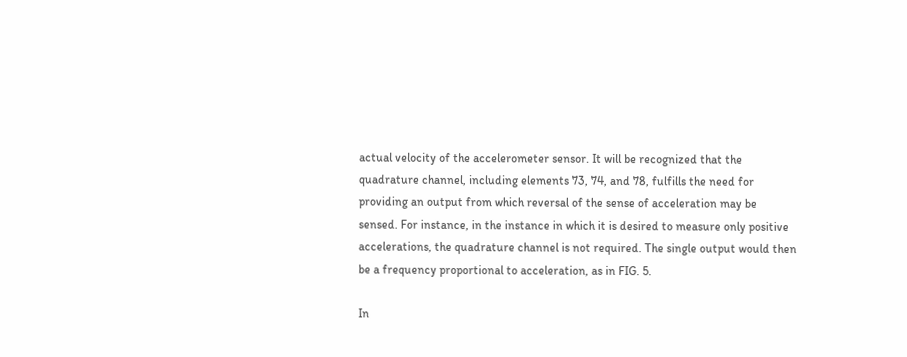actual velocity of the accelerometer sensor. It will be recognized that the quadrature channel, including elements 73, 74, and 78, fulfills the need for providing an output from which reversal of the sense of acceleration may be sensed. For instance, in the instance in which it is desired to measure only positive accelerations, the quadrature channel is not required. The single output would then be a frequency proportional to acceleration, as in FIG. 5.

In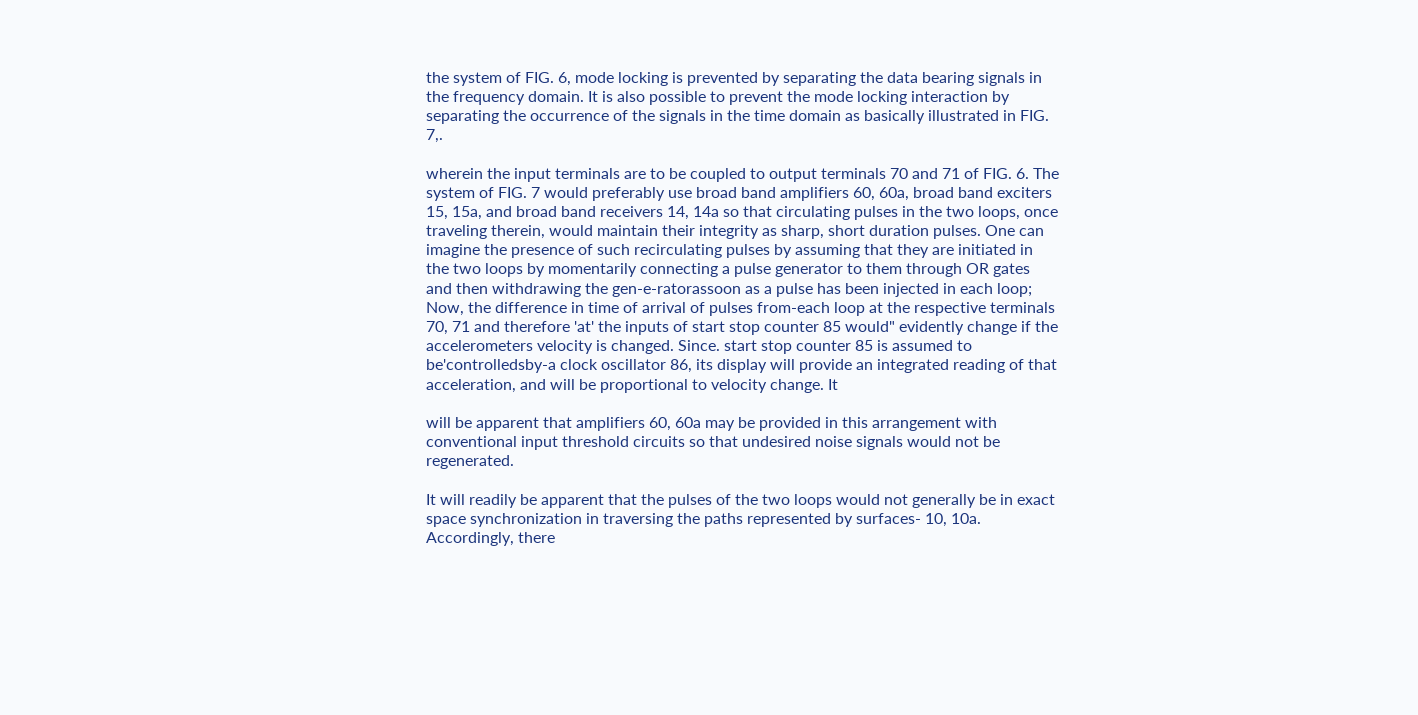the system of FIG. 6, mode locking is prevented by separating the data bearing signals in the frequency domain. It is also possible to prevent the mode locking interaction by separating the occurrence of the signals in the time domain as basically illustrated in FIG. 7,.

wherein the input terminals are to be coupled to output terminals 70 and 71 of FIG. 6. The system of FIG. 7 would preferably use broad band amplifiers 60, 60a, broad band exciters 15, 15a, and broad band receivers 14, 14a so that circulating pulses in the two loops, once traveling therein, would maintain their integrity as sharp, short duration pulses. One can imagine the presence of such recirculating pulses by assuming that they are initiated in the two loops by momentarily connecting a pulse generator to them through OR gates and then withdrawing the gen-e-ratorassoon as a pulse has been injected in each loop; Now, the difference in time of arrival of pulses from-each loop at the respective terminals 70, 71 and therefore 'at' the inputs of start stop counter 85 would" evidently change if the accelerometers velocity is changed. Since. start stop counter 85 is assumed to be'controlledsby-a clock oscillator 86, its display will provide an integrated reading of that acceleration, and will be proportional to velocity change. It

will be apparent that amplifiers 60, 60a may be provided in this arrangement with conventional input threshold circuits so that undesired noise signals would not be regenerated.

It will readily be apparent that the pulses of the two loops would not generally be in exact space synchronization in traversing the paths represented by surfaces- 10, 10a. Accordingly, there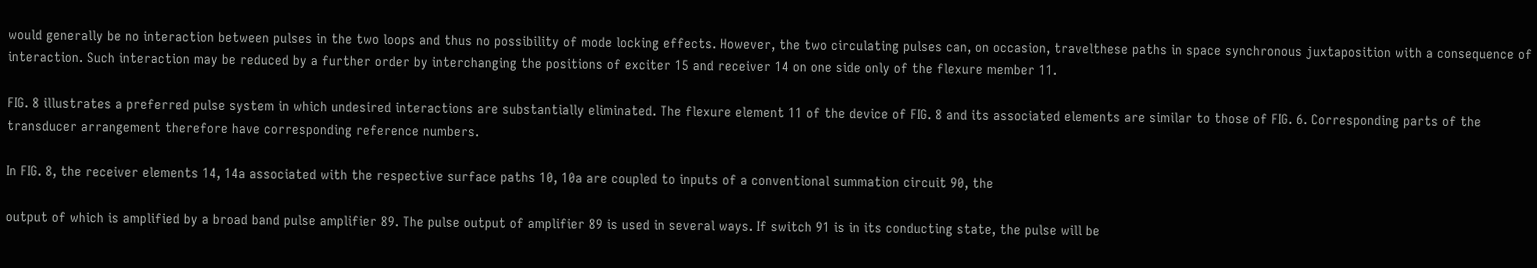would generally be no interaction between pulses in the two loops and thus no possibility of mode locking effects. However, the two circulating pulses can, on occasion, travelthese paths in space synchronous juxtaposition with a consequence of interaction. Such interaction may be reduced by a further order by interchanging the positions of exciter 15 and receiver 14 on one side only of the flexure member 11.

FIG. 8 illustrates a preferred pulse system in which undesired interactions are substantially eliminated. The flexure element 11 of the device of FIG. 8 and its associated elements are similar to those of FIG. 6. Corresponding parts of the transducer arrangement therefore have corresponding reference numbers.

In FIG. 8, the receiver elements 14, 14a associated with the respective surface paths 10, 10a are coupled to inputs of a conventional summation circuit 90, the

output of which is amplified by a broad band pulse amplifier 89. The pulse output of amplifier 89 is used in several ways. If switch 91 is in its conducting state, the pulse will be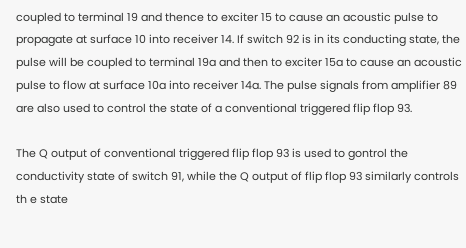coupled to terminal 19 and thence to exciter 15 to cause an acoustic pulse to propagate at surface 10 into receiver 14. If switch 92 is in its conducting state, the pulse will be coupled to terminal 19a and then to exciter 15a to cause an acoustic pulse to flow at surface 10a into receiver 14a. The pulse signals from amplifier 89 are also used to control the state of a conventional triggered flip flop 93.

The Q output of conventional triggered flip flop 93 is used to gontrol the conductivity state of switch 91, while the Q output of flip flop 93 similarly controls th e state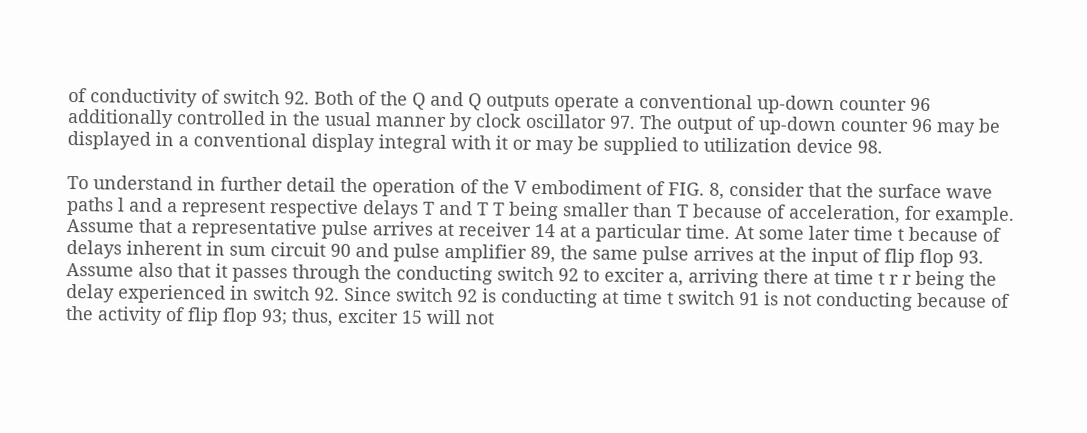of conductivity of switch 92. Both of the Q and Q outputs operate a conventional up-down counter 96 additionally controlled in the usual manner by clock oscillator 97. The output of up-down counter 96 may be displayed in a conventional display integral with it or may be supplied to utilization device 98.

To understand in further detail the operation of the V embodiment of FIG. 8, consider that the surface wave paths l and a represent respective delays T and T T being smaller than T because of acceleration, for example. Assume that a representative pulse arrives at receiver 14 at a particular time. At some later time t because of delays inherent in sum circuit 90 and pulse amplifier 89, the same pulse arrives at the input of flip flop 93. Assume also that it passes through the conducting switch 92 to exciter a, arriving there at time t r r being the delay experienced in switch 92. Since switch 92 is conducting at time t switch 91 is not conducting because of the activity of flip flop 93; thus, exciter 15 will not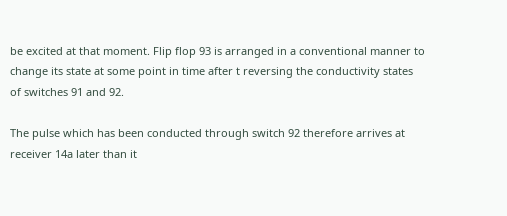be excited at that moment. Flip flop 93 is arranged in a conventional manner to change its state at some point in time after t reversing the conductivity states of switches 91 and 92.

The pulse which has been conducted through switch 92 therefore arrives at receiver 14a later than it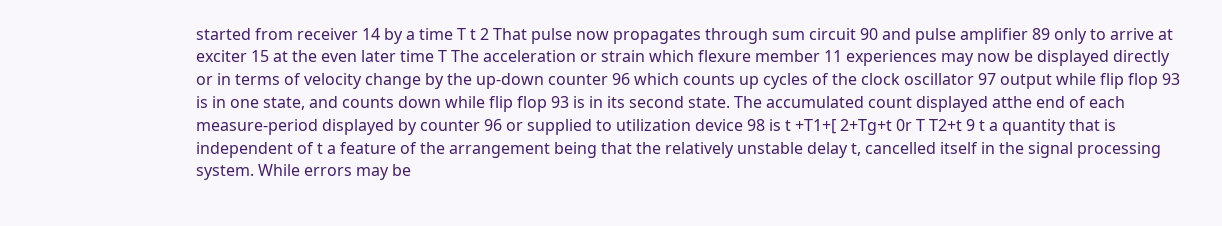started from receiver 14 by a time T t 2 That pulse now propagates through sum circuit 90 and pulse amplifier 89 only to arrive at exciter 15 at the even later time T The acceleration or strain which flexure member 11 experiences may now be displayed directly or in terms of velocity change by the up-down counter 96 which counts up cycles of the clock oscillator 97 output while flip flop 93 is in one state, and counts down while flip flop 93 is in its second state. The accumulated count displayed atthe end of each measure-period displayed by counter 96 or supplied to utilization device 98 is t +T1+[ 2+Tg+t 0r T T2+t 9 t a quantity that is independent of t a feature of the arrangement being that the relatively unstable delay t, cancelled itself in the signal processing system. While errors may be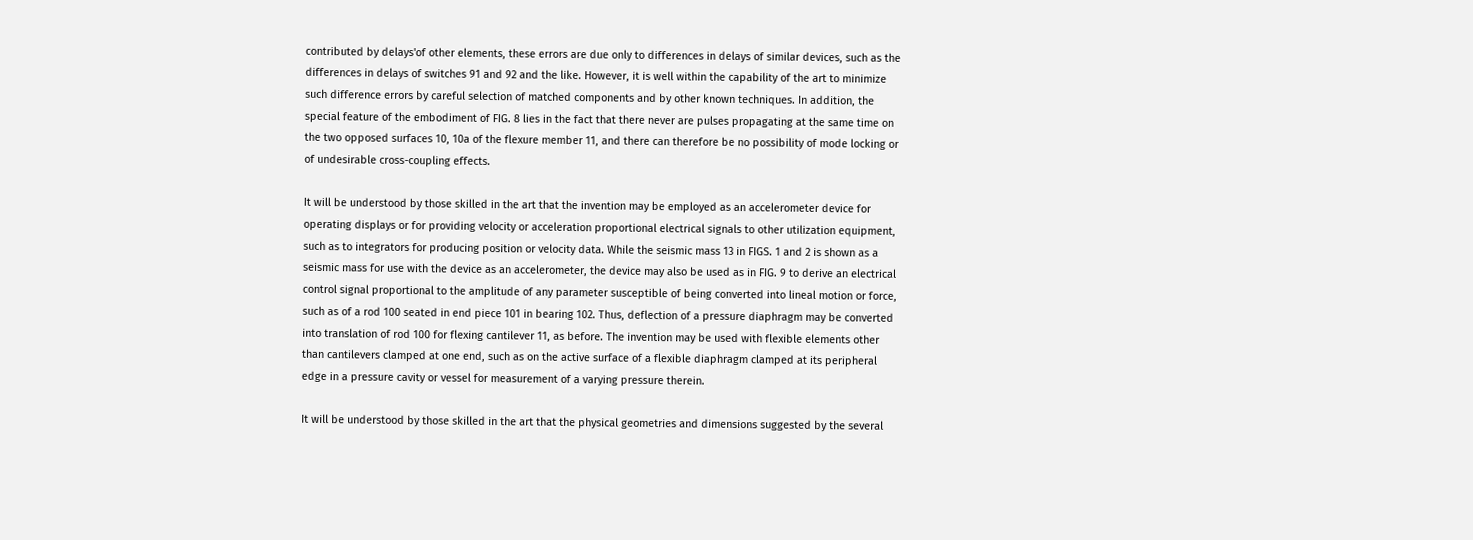contributed by delays'of other elements, these errors are due only to differences in delays of similar devices, such as the differences in delays of switches 91 and 92 and the like. However, it is well within the capability of the art to minimize such difference errors by careful selection of matched components and by other known techniques. In addition, the special feature of the embodiment of FIG. 8 lies in the fact that there never are pulses propagating at the same time on the two opposed surfaces 10, 10a of the flexure member 11, and there can therefore be no possibility of mode locking or of undesirable cross-coupling effects.

It will be understood by those skilled in the art that the invention may be employed as an accelerometer device for operating displays or for providing velocity or acceleration proportional electrical signals to other utilization equipment, such as to integrators for producing position or velocity data. While the seismic mass 13 in FIGS. 1 and 2 is shown as a seismic mass for use with the device as an accelerometer, the device may also be used as in FIG. 9 to derive an electrical control signal proportional to the amplitude of any parameter susceptible of being converted into lineal motion or force, such as of a rod 100 seated in end piece 101 in bearing 102. Thus, deflection of a pressure diaphragm may be converted into translation of rod 100 for flexing cantilever 11, as before. The invention may be used with flexible elements other than cantilevers clamped at one end, such as on the active surface of a flexible diaphragm clamped at its peripheral edge in a pressure cavity or vessel for measurement of a varying pressure therein.

It will be understood by those skilled in the art that the physical geometries and dimensions suggested by the several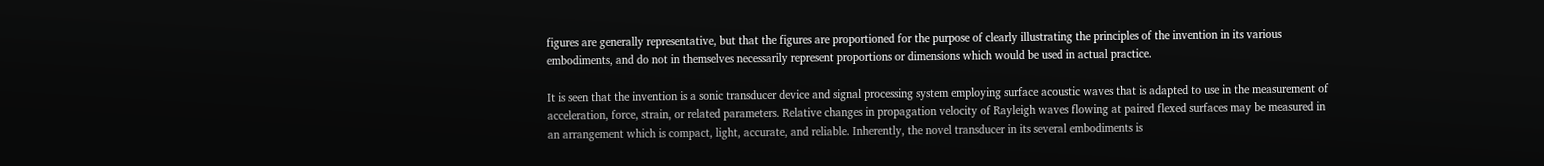figures are generally representative, but that the figures are proportioned for the purpose of clearly illustrating the principles of the invention in its various embodiments, and do not in themselves necessarily represent proportions or dimensions which would be used in actual practice.

It is seen that the invention is a sonic transducer device and signal processing system employing surface acoustic waves that is adapted to use in the measurement of acceleration, force, strain, or related parameters. Relative changes in propagation velocity of Rayleigh waves flowing at paired flexed surfaces may be measured in an arrangement which is compact, light, accurate, and reliable. Inherently, the novel transducer in its several embodiments is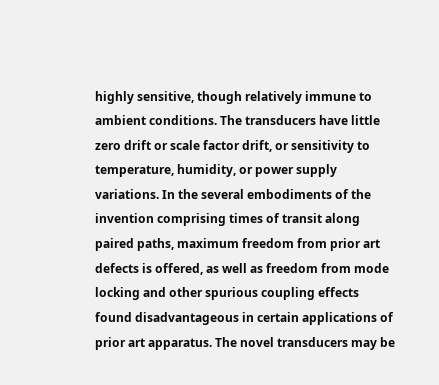highly sensitive, though relatively immune to ambient conditions. The transducers have little zero drift or scale factor drift, or sensitivity to temperature, humidity, or power supply variations. In the several embodiments of the invention comprising times of transit along paired paths, maximum freedom from prior art defects is offered, as well as freedom from mode locking and other spurious coupling effects found disadvantageous in certain applications of prior art apparatus. The novel transducers may be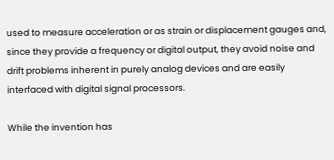used to measure acceleration or as strain or displacement gauges and, since they provide a frequency or digital output, they avoid noise and drift problems inherent in purely analog devices and are easily interfaced with digital signal processors.

While the invention has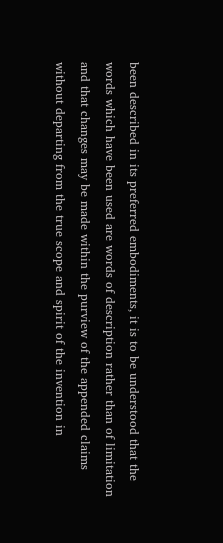been described in its preferred embodiments, it is to be understood that the words which have been used are words of description rather than of limitation and that changes may be made within the purview of the appended claims without departing from the true scope and spirit of the invention in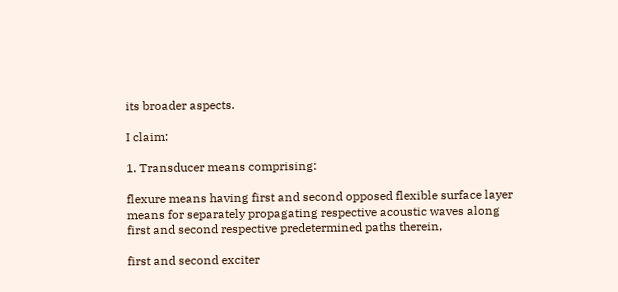its broader aspects.

I claim:

1. Transducer means comprising:

flexure means having first and second opposed flexible surface layer means for separately propagating respective acoustic waves along first and second respective predetermined paths therein,

first and second exciter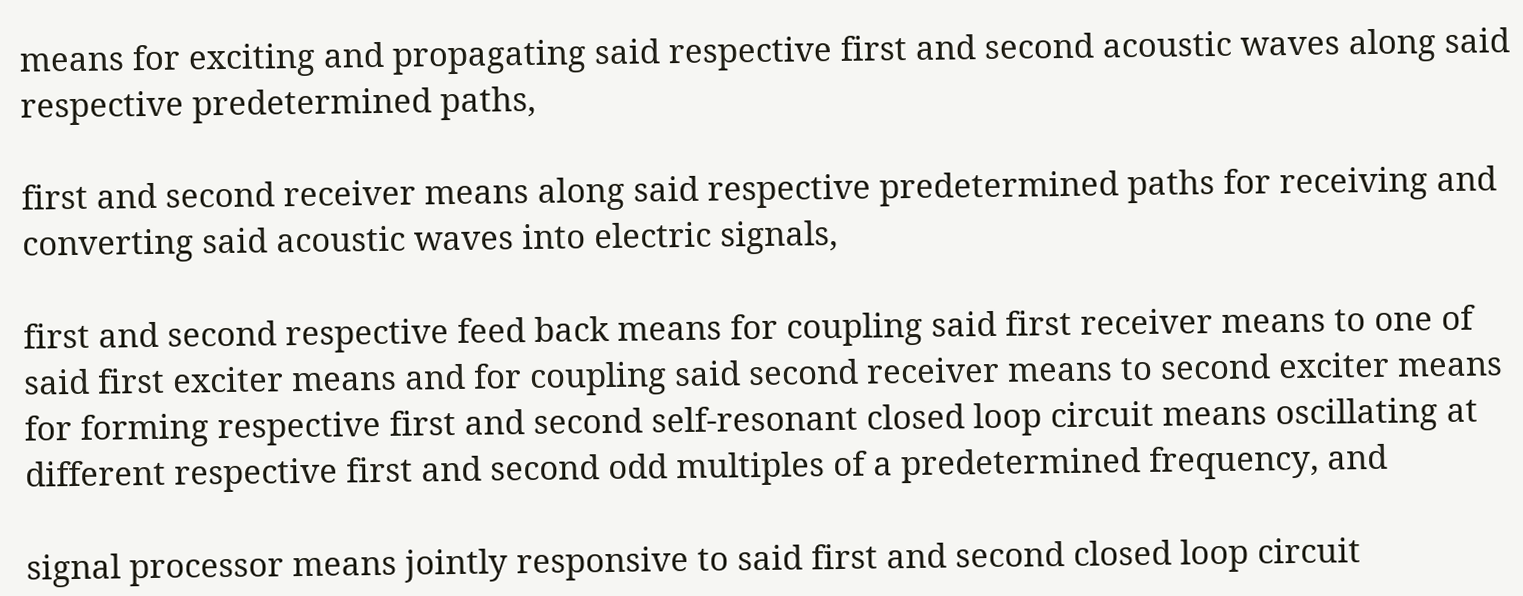means for exciting and propagating said respective first and second acoustic waves along said respective predetermined paths,

first and second receiver means along said respective predetermined paths for receiving and converting said acoustic waves into electric signals,

first and second respective feed back means for coupling said first receiver means to one of said first exciter means and for coupling said second receiver means to second exciter means for forming respective first and second self-resonant closed loop circuit means oscillating at different respective first and second odd multiples of a predetermined frequency, and

signal processor means jointly responsive to said first and second closed loop circuit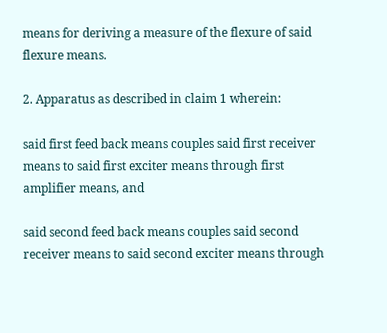means for deriving a measure of the flexure of said flexure means.

2. Apparatus as described in claim 1 wherein:

said first feed back means couples said first receiver means to said first exciter means through first amplifier means, and

said second feed back means couples said second receiver means to said second exciter means through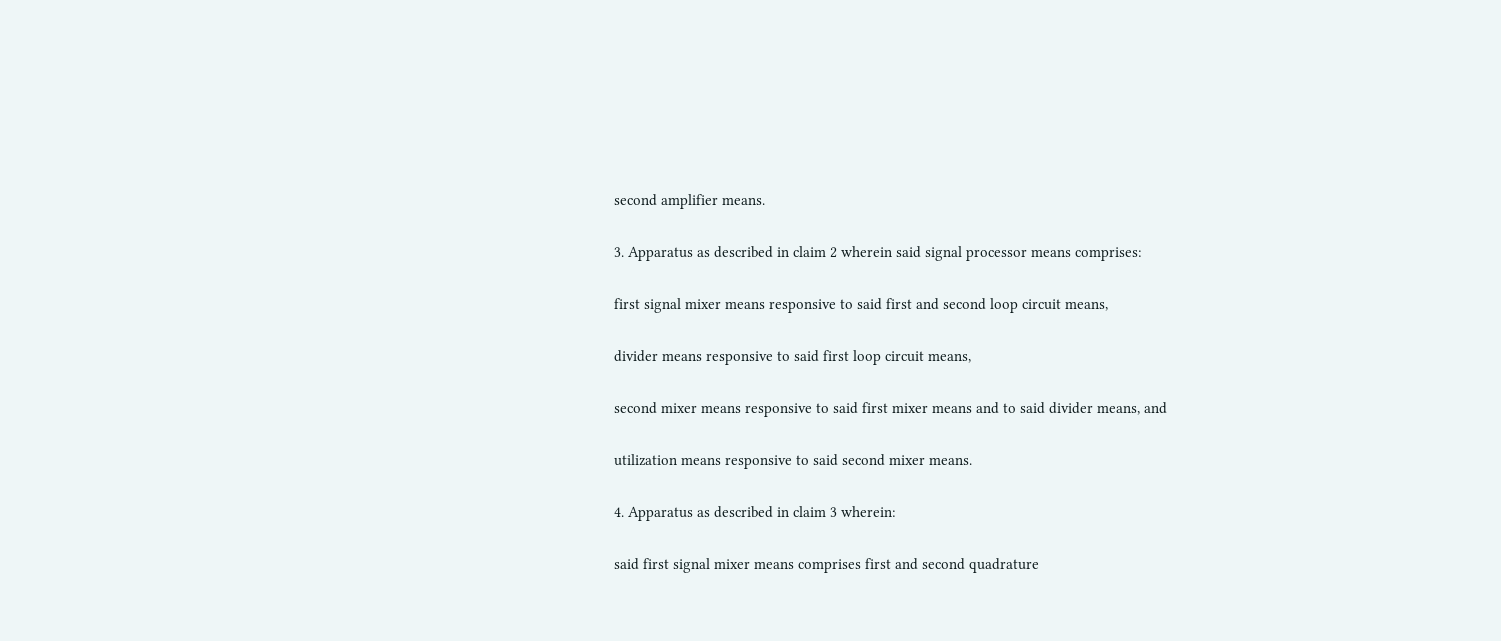second amplifier means.

3. Apparatus as described in claim 2 wherein said signal processor means comprises:

first signal mixer means responsive to said first and second loop circuit means,

divider means responsive to said first loop circuit means,

second mixer means responsive to said first mixer means and to said divider means, and

utilization means responsive to said second mixer means.

4. Apparatus as described in claim 3 wherein:

said first signal mixer means comprises first and second quadrature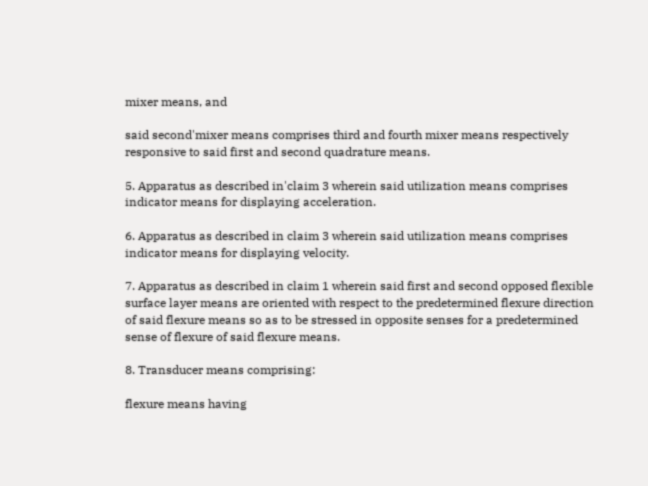mixer means, and

said second'mixer means comprises third and fourth mixer means respectively responsive to said first and second quadrature means.

5. Apparatus as described in'claim 3 wherein said utilization means comprises indicator means for displaying acceleration.

6. Apparatus as described in claim 3 wherein said utilization means comprises indicator means for displaying velocity.

7. Apparatus as described in claim 1 wherein said first and second opposed flexible surface layer means are oriented with respect to the predetermined flexure direction of said flexure means so as to be stressed in opposite senses for a predetermined sense of flexure of said flexure means.

8. Transducer means comprising:

flexure means having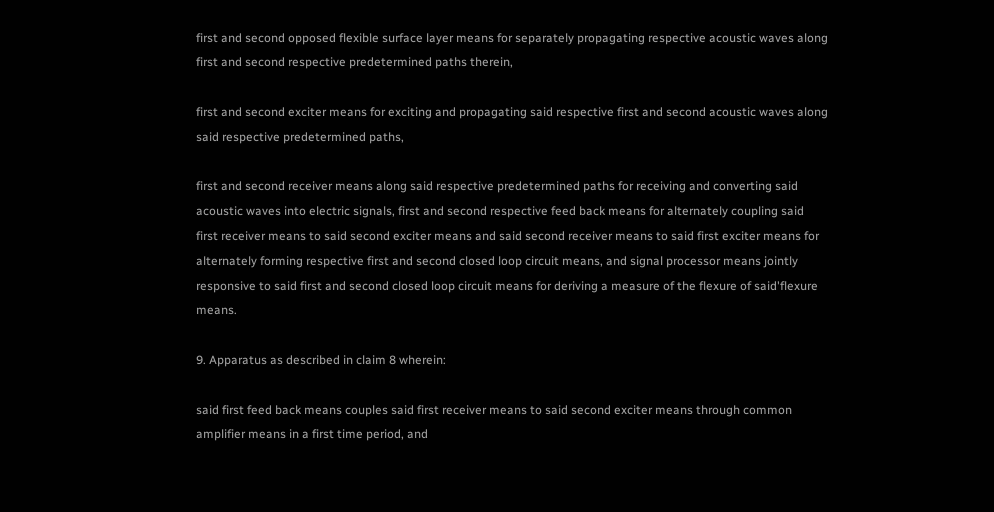first and second opposed flexible surface layer means for separately propagating respective acoustic waves along first and second respective predetermined paths therein,

first and second exciter means for exciting and propagating said respective first and second acoustic waves along said respective predetermined paths,

first and second receiver means along said respective predetermined paths for receiving and converting said acoustic waves into electric signals, first and second respective feed back means for alternately coupling said first receiver means to said second exciter means and said second receiver means to said first exciter means for alternately forming respective first and second closed loop circuit means, and signal processor means jointly responsive to said first and second closed loop circuit means for deriving a measure of the flexure of said'flexure means.

9. Apparatus as described in claim 8 wherein:

said first feed back means couples said first receiver means to said second exciter means through common amplifier means in a first time period, and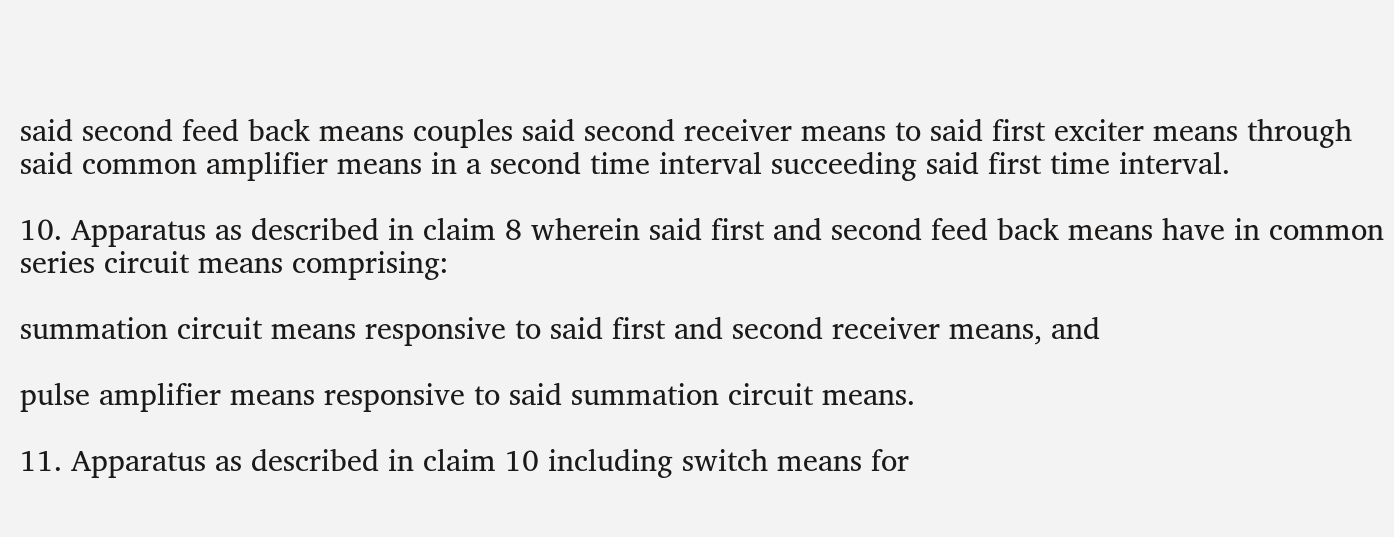said second feed back means couples said second receiver means to said first exciter means through said common amplifier means in a second time interval succeeding said first time interval.

10. Apparatus as described in claim 8 wherein said first and second feed back means have in common series circuit means comprising:

summation circuit means responsive to said first and second receiver means, and

pulse amplifier means responsive to said summation circuit means.

11. Apparatus as described in claim 10 including switch means for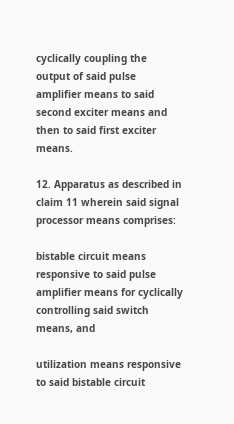cyclically coupling the output of said pulse amplifier means to said second exciter means and then to said first exciter means.

12. Apparatus as described in claim 11 wherein said signal processor means comprises:

bistable circuit means responsive to said pulse amplifier means for cyclically controlling said switch means, and

utilization means responsive to said bistable circuit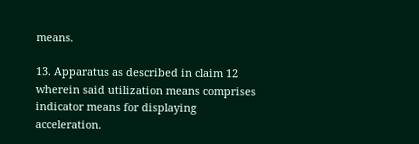means.

13. Apparatus as described in claim 12 wherein said utilization means comprises indicator means for displaying acceleration.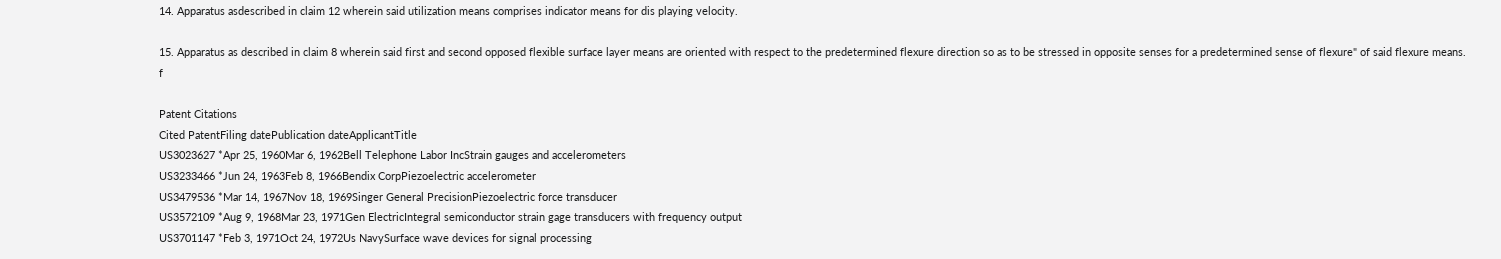14. Apparatus asdescribed in claim 12 wherein said utilization means comprises indicator means for dis playing velocity.

15. Apparatus as described in claim 8 wherein said first and second opposed flexible surface layer means are oriented with respect to the predetermined flexure direction so as to be stressed in opposite senses for a predetermined sense of flexure" of said flexure means. f

Patent Citations
Cited PatentFiling datePublication dateApplicantTitle
US3023627 *Apr 25, 1960Mar 6, 1962Bell Telephone Labor IncStrain gauges and accelerometers
US3233466 *Jun 24, 1963Feb 8, 1966Bendix CorpPiezoelectric accelerometer
US3479536 *Mar 14, 1967Nov 18, 1969Singer General PrecisionPiezoelectric force transducer
US3572109 *Aug 9, 1968Mar 23, 1971Gen ElectricIntegral semiconductor strain gage transducers with frequency output
US3701147 *Feb 3, 1971Oct 24, 1972Us NavySurface wave devices for signal processing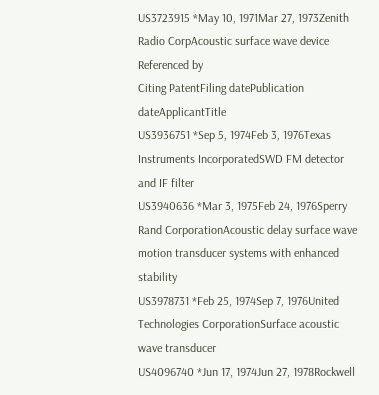US3723915 *May 10, 1971Mar 27, 1973Zenith Radio CorpAcoustic surface wave device
Referenced by
Citing PatentFiling datePublication dateApplicantTitle
US3936751 *Sep 5, 1974Feb 3, 1976Texas Instruments IncorporatedSWD FM detector and IF filter
US3940636 *Mar 3, 1975Feb 24, 1976Sperry Rand CorporationAcoustic delay surface wave motion transducer systems with enhanced stability
US3978731 *Feb 25, 1974Sep 7, 1976United Technologies CorporationSurface acoustic wave transducer
US4096740 *Jun 17, 1974Jun 27, 1978Rockwell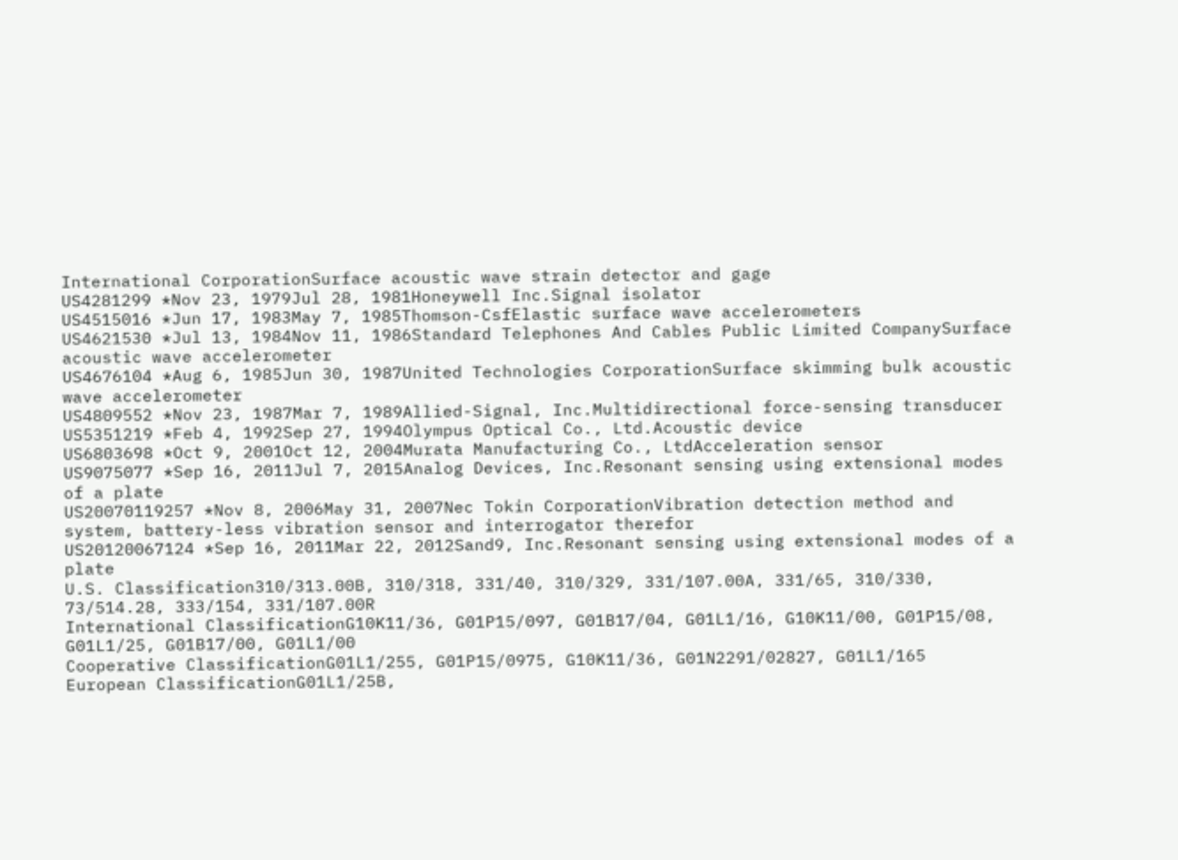International CorporationSurface acoustic wave strain detector and gage
US4281299 *Nov 23, 1979Jul 28, 1981Honeywell Inc.Signal isolator
US4515016 *Jun 17, 1983May 7, 1985Thomson-CsfElastic surface wave accelerometers
US4621530 *Jul 13, 1984Nov 11, 1986Standard Telephones And Cables Public Limited CompanySurface acoustic wave accelerometer
US4676104 *Aug 6, 1985Jun 30, 1987United Technologies CorporationSurface skimming bulk acoustic wave accelerometer
US4809552 *Nov 23, 1987Mar 7, 1989Allied-Signal, Inc.Multidirectional force-sensing transducer
US5351219 *Feb 4, 1992Sep 27, 1994Olympus Optical Co., Ltd.Acoustic device
US6803698 *Oct 9, 2001Oct 12, 2004Murata Manufacturing Co., LtdAcceleration sensor
US9075077 *Sep 16, 2011Jul 7, 2015Analog Devices, Inc.Resonant sensing using extensional modes of a plate
US20070119257 *Nov 8, 2006May 31, 2007Nec Tokin CorporationVibration detection method and system, battery-less vibration sensor and interrogator therefor
US20120067124 *Sep 16, 2011Mar 22, 2012Sand9, Inc.Resonant sensing using extensional modes of a plate
U.S. Classification310/313.00B, 310/318, 331/40, 310/329, 331/107.00A, 331/65, 310/330, 73/514.28, 333/154, 331/107.00R
International ClassificationG10K11/36, G01P15/097, G01B17/04, G01L1/16, G10K11/00, G01P15/08, G01L1/25, G01B17/00, G01L1/00
Cooperative ClassificationG01L1/255, G01P15/0975, G10K11/36, G01N2291/02827, G01L1/165
European ClassificationG01L1/25B,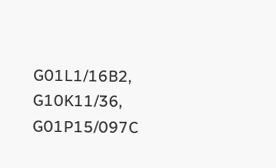G01L1/16B2, G10K11/36, G01P15/097C